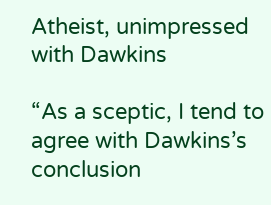Atheist, unimpressed with Dawkins

“As a sceptic, I tend to agree with Dawkins’s conclusion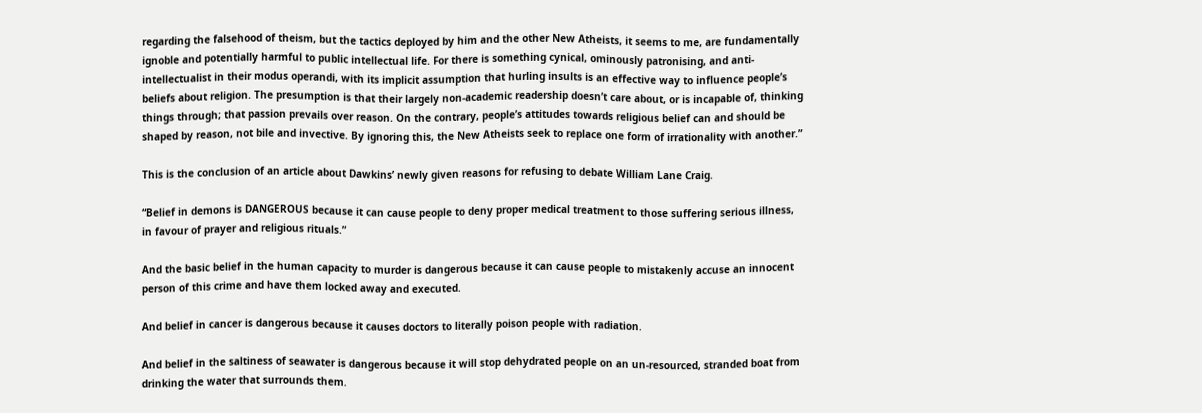regarding the falsehood of theism, but the tactics deployed by him and the other New Atheists, it seems to me, are fundamentally ignoble and potentially harmful to public intellectual life. For there is something cynical, ominously patronising, and anti-intellectualist in their modus operandi, with its implicit assumption that hurling insults is an effective way to influence people’s beliefs about religion. The presumption is that their largely non-academic readership doesn’t care about, or is incapable of, thinking things through; that passion prevails over reason. On the contrary, people’s attitudes towards religious belief can and should be shaped by reason, not bile and invective. By ignoring this, the New Atheists seek to replace one form of irrationality with another.”

This is the conclusion of an article about Dawkins’ newly given reasons for refusing to debate William Lane Craig.

“Belief in demons is DANGEROUS because it can cause people to deny proper medical treatment to those suffering serious illness, in favour of prayer and religious rituals.”

And the basic belief in the human capacity to murder is dangerous because it can cause people to mistakenly accuse an innocent person of this crime and have them locked away and executed.

And belief in cancer is dangerous because it causes doctors to literally poison people with radiation.

And belief in the saltiness of seawater is dangerous because it will stop dehydrated people on an un-resourced, stranded boat from drinking the water that surrounds them.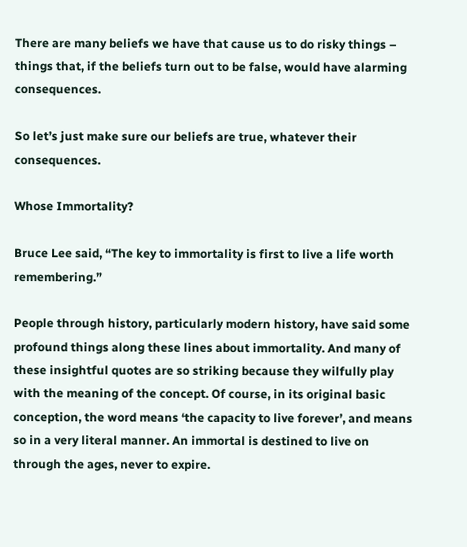There are many beliefs we have that cause us to do risky things – things that, if the beliefs turn out to be false, would have alarming consequences.

So let’s just make sure our beliefs are true, whatever their consequences.

Whose Immortality?

Bruce Lee said, “The key to immortality is first to live a life worth remembering.”

People through history, particularly modern history, have said some profound things along these lines about immortality. And many of these insightful quotes are so striking because they wilfully play with the meaning of the concept. Of course, in its original basic conception, the word means ‘the capacity to live forever’, and means so in a very literal manner. An immortal is destined to live on through the ages, never to expire.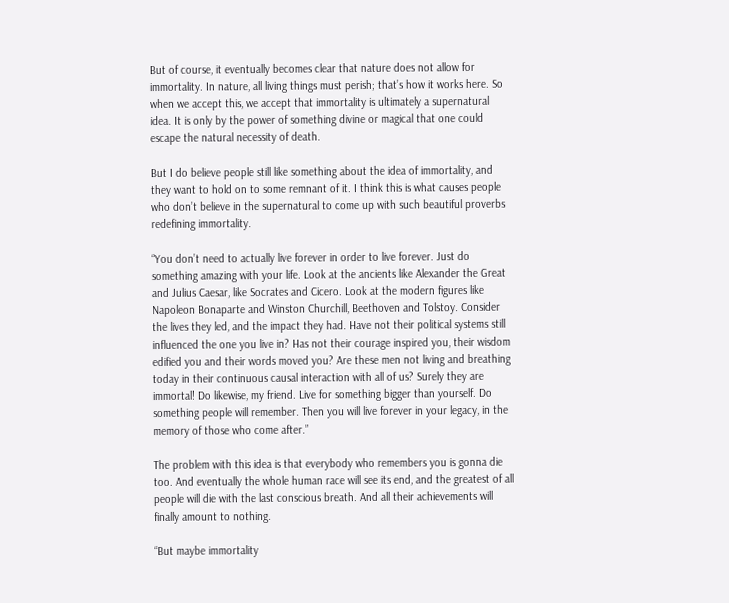But of course, it eventually becomes clear that nature does not allow for immortality. In nature, all living things must perish; that’s how it works here. So when we accept this, we accept that immortality is ultimately a supernatural idea. It is only by the power of something divine or magical that one could escape the natural necessity of death.

But I do believe people still like something about the idea of immortality, and they want to hold on to some remnant of it. I think this is what causes people who don’t believe in the supernatural to come up with such beautiful proverbs redefining immortality.

“You don’t need to actually live forever in order to live forever. Just do something amazing with your life. Look at the ancients like Alexander the Great and Julius Caesar, like Socrates and Cicero. Look at the modern figures like Napoleon Bonaparte and Winston Churchill, Beethoven and Tolstoy. Consider the lives they led, and the impact they had. Have not their political systems still influenced the one you live in? Has not their courage inspired you, their wisdom edified you and their words moved you? Are these men not living and breathing today in their continuous causal interaction with all of us? Surely they are immortal! Do likewise, my friend. Live for something bigger than yourself. Do something people will remember. Then you will live forever in your legacy, in the memory of those who come after.”

The problem with this idea is that everybody who remembers you is gonna die too. And eventually the whole human race will see its end, and the greatest of all people will die with the last conscious breath. And all their achievements will finally amount to nothing.

“But maybe immortality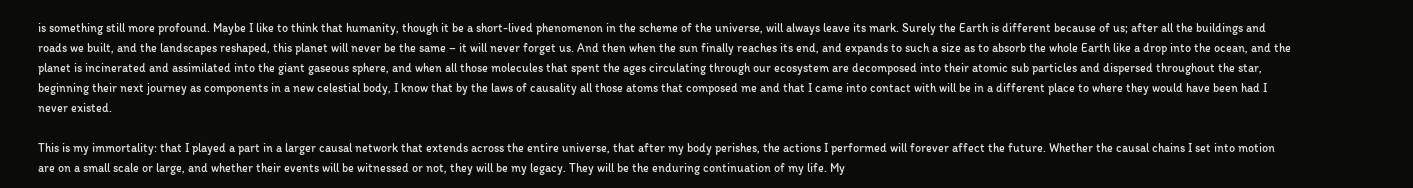is something still more profound. Maybe I like to think that humanity, though it be a short-lived phenomenon in the scheme of the universe, will always leave its mark. Surely the Earth is different because of us; after all the buildings and roads we built, and the landscapes reshaped, this planet will never be the same – it will never forget us. And then when the sun finally reaches its end, and expands to such a size as to absorb the whole Earth like a drop into the ocean, and the planet is incinerated and assimilated into the giant gaseous sphere, and when all those molecules that spent the ages circulating through our ecosystem are decomposed into their atomic sub particles and dispersed throughout the star, beginning their next journey as components in a new celestial body, I know that by the laws of causality all those atoms that composed me and that I came into contact with will be in a different place to where they would have been had I never existed.

This is my immortality: that I played a part in a larger causal network that extends across the entire universe, that after my body perishes, the actions I performed will forever affect the future. Whether the causal chains I set into motion are on a small scale or large, and whether their events will be witnessed or not, they will be my legacy. They will be the enduring continuation of my life. My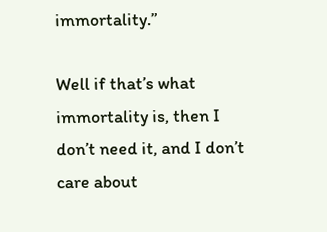immortality.”

Well if that’s what immortality is, then I don’t need it, and I don’t care about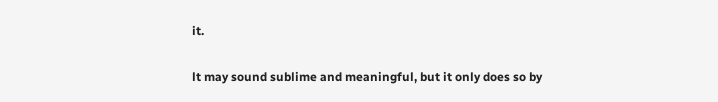it.

lt may sound sublime and meaningful, but it only does so by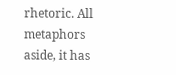rhetoric. All metaphors aside, it has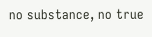no substance, no true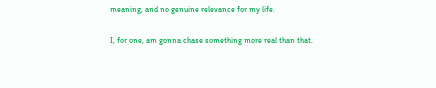meaning, and no genuine relevance for my life.

I, for one, am gonna chase something more real than that.